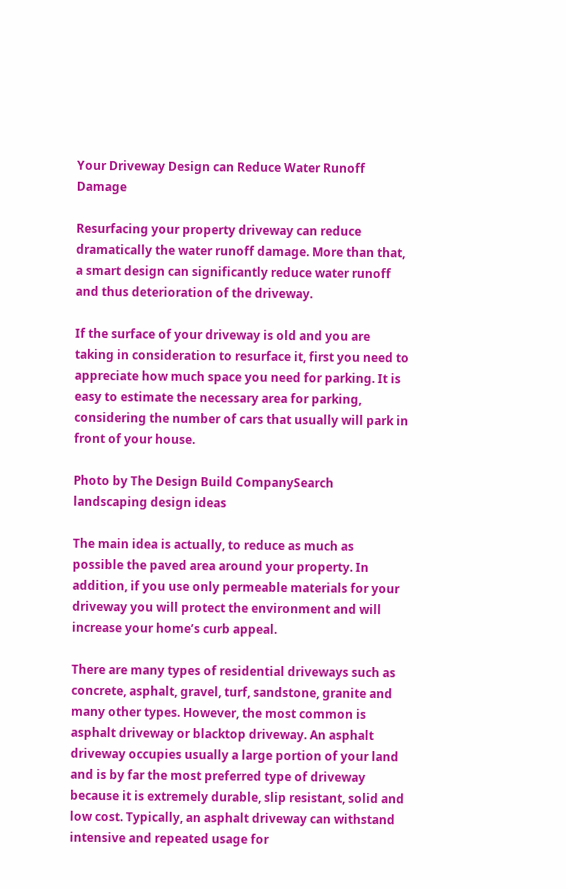Your Driveway Design can Reduce Water Runoff Damage

Resurfacing your property driveway can reduce dramatically the water runoff damage. More than that, a smart design can significantly reduce water runoff and thus deterioration of the driveway.

If the surface of your driveway is old and you are taking in consideration to resurface it, first you need to appreciate how much space you need for parking. It is easy to estimate the necessary area for parking, considering the number of cars that usually will park in front of your house.

Photo by The Design Build CompanySearch landscaping design ideas

The main idea is actually, to reduce as much as possible the paved area around your property. In addition, if you use only permeable materials for your driveway you will protect the environment and will increase your home’s curb appeal.

There are many types of residential driveways such as concrete, asphalt, gravel, turf, sandstone, granite and many other types. However, the most common is asphalt driveway or blacktop driveway. An asphalt driveway occupies usually a large portion of your land and is by far the most preferred type of driveway because it is extremely durable, slip resistant, solid and low cost. Typically, an asphalt driveway can withstand intensive and repeated usage for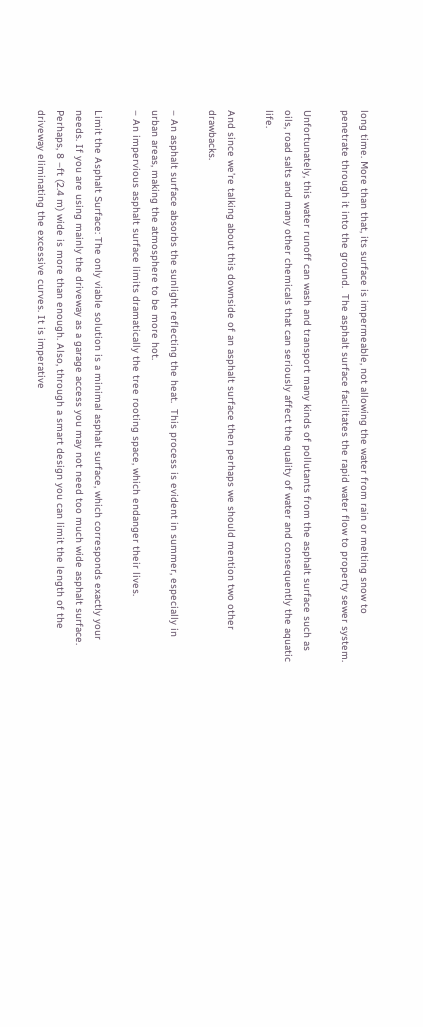long time. More than that, its surface is impermeable, not allowing the water from rain or melting snow to penetrate through it into the ground.  The asphalt surface facilitates the rapid water flow to property sewer system.

Unfortunately, this water runoff can wash and transport many kinds of pollutants from the asphalt surface such as oils, road salts and many other chemicals that can seriously affect the quality of water and consequently the aquatic life.

And since we’re talking about this downside of an asphalt surface then perhaps we should mention two other drawbacks.

– An asphalt surface absorbs the sunlight reflecting the heat.  This process is evident in summer, especially in urban areas, making the atmosphere to be more hot.
– An impervious asphalt surface limits dramatically the tree rooting space, which endanger their lives.

Limit the Asphalt Surface: The only viable solution is a minimal asphalt surface, which corresponds exactly your needs. If you are using mainly the driveway as a garage access you may not need too much wide asphalt surface. Perhaps, 8 –ft (2.4 m) wide is more than enough. Also, through a smart design you can limit the length of the driveway eliminating the excessive curves. It is imperative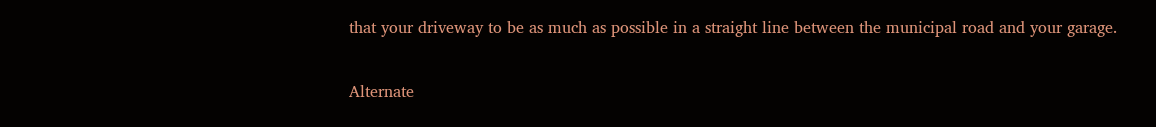that your driveway to be as much as possible in a straight line between the municipal road and your garage.

Alternate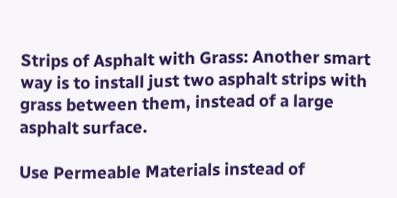Strips of Asphalt with Grass: Another smart way is to install just two asphalt strips with grass between them, instead of a large asphalt surface.

Use Permeable Materials instead of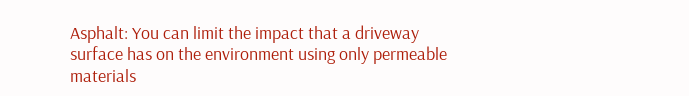Asphalt: You can limit the impact that a driveway surface has on the environment using only permeable materials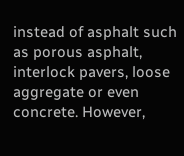instead of asphalt such as porous asphalt, interlock pavers, loose aggregate or even concrete. However,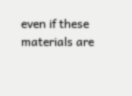even if these materials are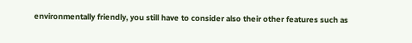environmentally friendly, you still have to consider also their other features such as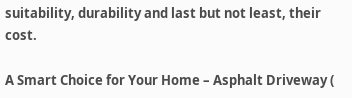suitability, durability and last but not least, their cost.

A Smart Choice for Your Home – Asphalt Driveway (